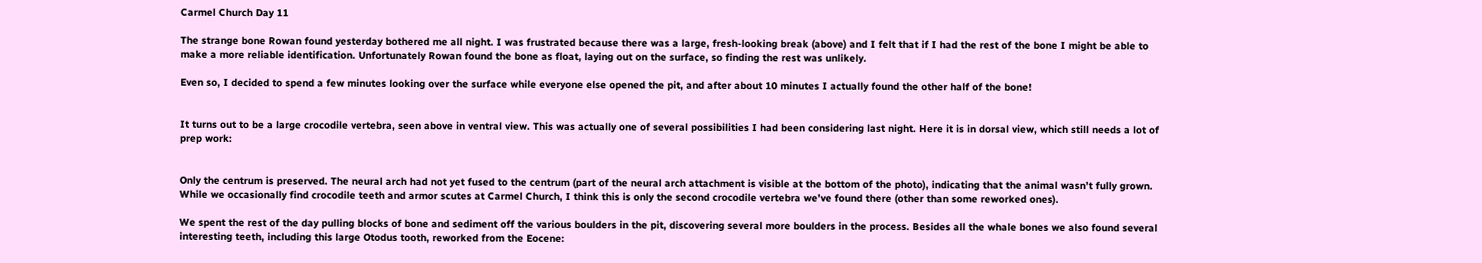Carmel Church Day 11

The strange bone Rowan found yesterday bothered me all night. I was frustrated because there was a large, fresh-looking break (above) and I felt that if I had the rest of the bone I might be able to make a more reliable identification. Unfortunately Rowan found the bone as float, laying out on the surface, so finding the rest was unlikely.

Even so, I decided to spend a few minutes looking over the surface while everyone else opened the pit, and after about 10 minutes I actually found the other half of the bone!


It turns out to be a large crocodile vertebra, seen above in ventral view. This was actually one of several possibilities I had been considering last night. Here it is in dorsal view, which still needs a lot of prep work:


Only the centrum is preserved. The neural arch had not yet fused to the centrum (part of the neural arch attachment is visible at the bottom of the photo), indicating that the animal wasn’t fully grown. While we occasionally find crocodile teeth and armor scutes at Carmel Church, I think this is only the second crocodile vertebra we’ve found there (other than some reworked ones).

We spent the rest of the day pulling blocks of bone and sediment off the various boulders in the pit, discovering several more boulders in the process. Besides all the whale bones we also found several interesting teeth, including this large Otodus tooth, reworked from the Eocene: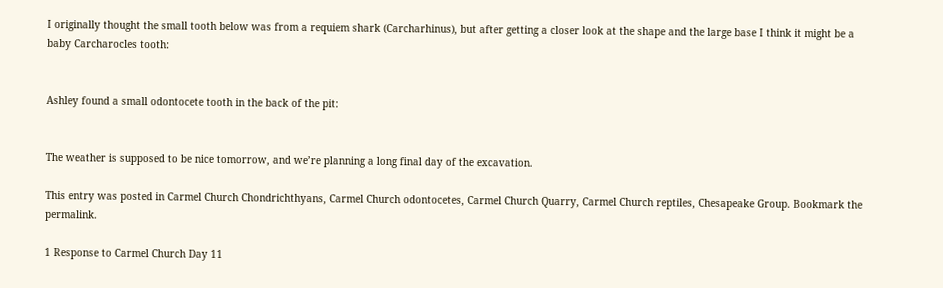I originally thought the small tooth below was from a requiem shark (Carcharhinus), but after getting a closer look at the shape and the large base I think it might be a baby Carcharocles tooth:


Ashley found a small odontocete tooth in the back of the pit:


The weather is supposed to be nice tomorrow, and we’re planning a long final day of the excavation.

This entry was posted in Carmel Church Chondrichthyans, Carmel Church odontocetes, Carmel Church Quarry, Carmel Church reptiles, Chesapeake Group. Bookmark the permalink.

1 Response to Carmel Church Day 11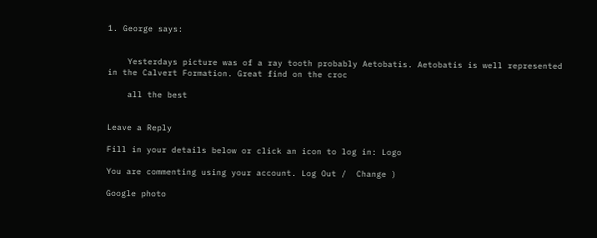1. George says:


    Yesterdays picture was of a ray tooth probably Aetobatis. Aetobatis is well represented in the Calvert Formation. Great find on the croc

    all the best


Leave a Reply

Fill in your details below or click an icon to log in: Logo

You are commenting using your account. Log Out /  Change )

Google photo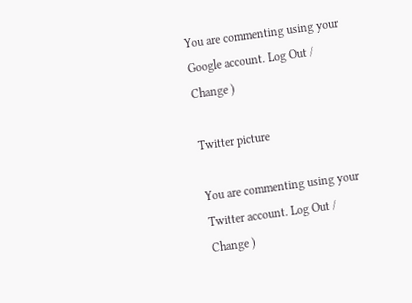You are commenting using your Google account. Log Out /  Change )

Twitter picture

You are commenting using your Twitter account. Log Out /  Change )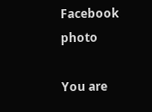Facebook photo

You are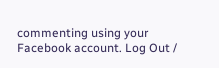commenting using your Facebook account. Log Out /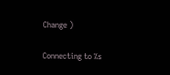Change )

Connecting to %s